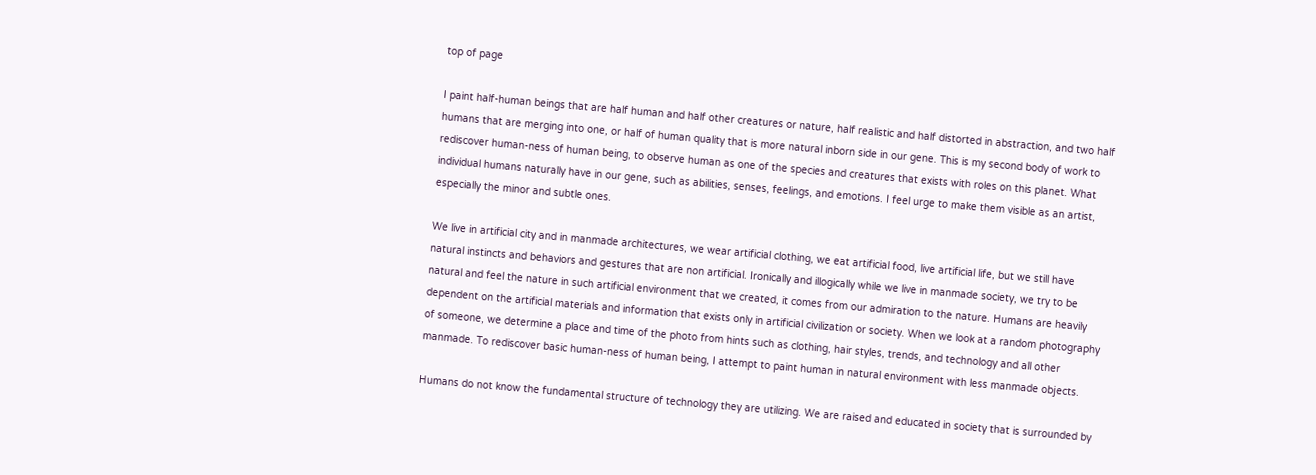top of page

I paint half-human beings that are half human and half other creatures or nature, half realistic and half distorted in abstraction, and two half humans that are merging into one, or half of human quality that is more natural inborn side in our gene. This is my second body of work to rediscover human-ness of human being, to observe human as one of the species and creatures that exists with roles on this planet. What individual humans naturally have in our gene, such as abilities, senses, feelings, and emotions. I feel urge to make them visible as an artist, especially the minor and subtle ones.

We live in artificial city and in manmade architectures, we wear artificial clothing, we eat artificial food, live artificial life, but we still have natural instincts and behaviors and gestures that are non artificial. Ironically and illogically while we live in manmade society, we try to be natural and feel the nature in such artificial environment that we created, it comes from our admiration to the nature. Humans are heavily dependent on the artificial materials and information that exists only in artificial civilization or society. When we look at a random photography of someone, we determine a place and time of the photo from hints such as clothing, hair styles, trends, and technology and all other manmade. To rediscover basic human-ness of human being, I attempt to paint human in natural environment with less manmade objects.

Humans do not know the fundamental structure of technology they are utilizing. We are raised and educated in society that is surrounded by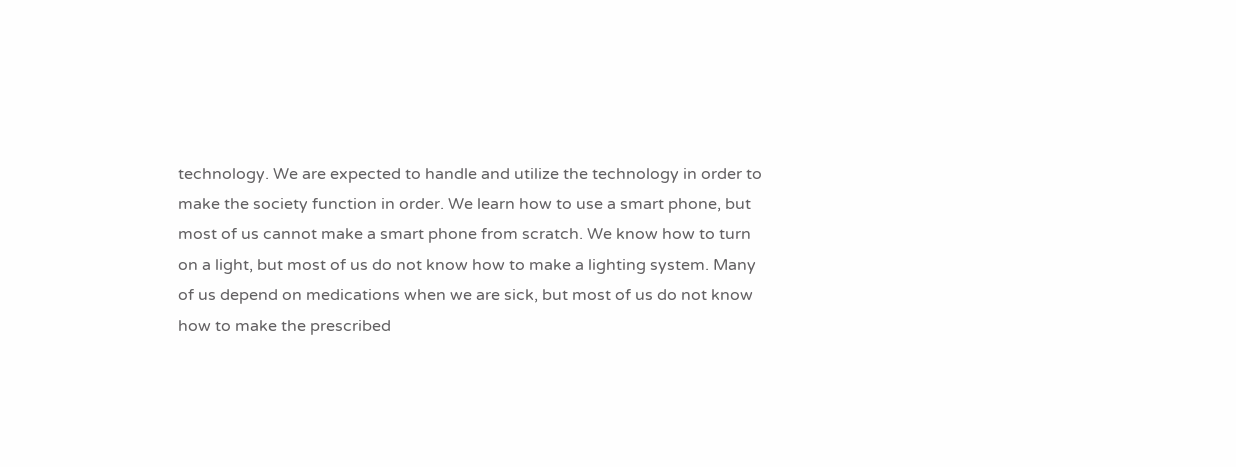technology. We are expected to handle and utilize the technology in order to make the society function in order. We learn how to use a smart phone, but most of us cannot make a smart phone from scratch. We know how to turn on a light, but most of us do not know how to make a lighting system. Many of us depend on medications when we are sick, but most of us do not know how to make the prescribed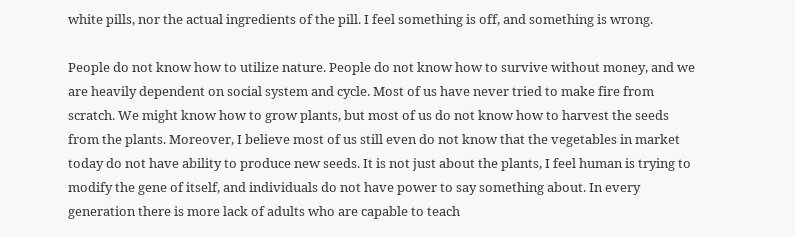white pills, nor the actual ingredients of the pill. I feel something is off, and something is wrong.

People do not know how to utilize nature. People do not know how to survive without money, and we are heavily dependent on social system and cycle. Most of us have never tried to make fire from scratch. We might know how to grow plants, but most of us do not know how to harvest the seeds from the plants. Moreover, I believe most of us still even do not know that the vegetables in market today do not have ability to produce new seeds. It is not just about the plants, I feel human is trying to modify the gene of itself, and individuals do not have power to say something about. In every generation there is more lack of adults who are capable to teach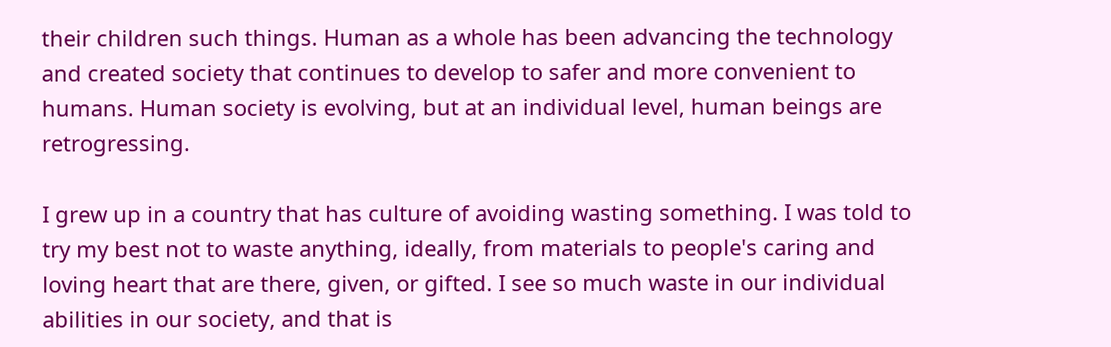their children such things. Human as a whole has been advancing the technology and created society that continues to develop to safer and more convenient to humans. Human society is evolving, but at an individual level, human beings are retrogressing.

I grew up in a country that has culture of avoiding wasting something. I was told to try my best not to waste anything, ideally, from materials to people's caring and loving heart that are there, given, or gifted. I see so much waste in our individual abilities in our society, and that is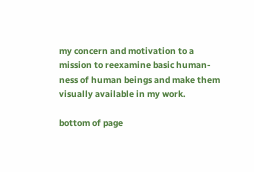my concern and motivation to a mission to reexamine basic human-ness of human beings and make them visually available in my work.

bottom of page